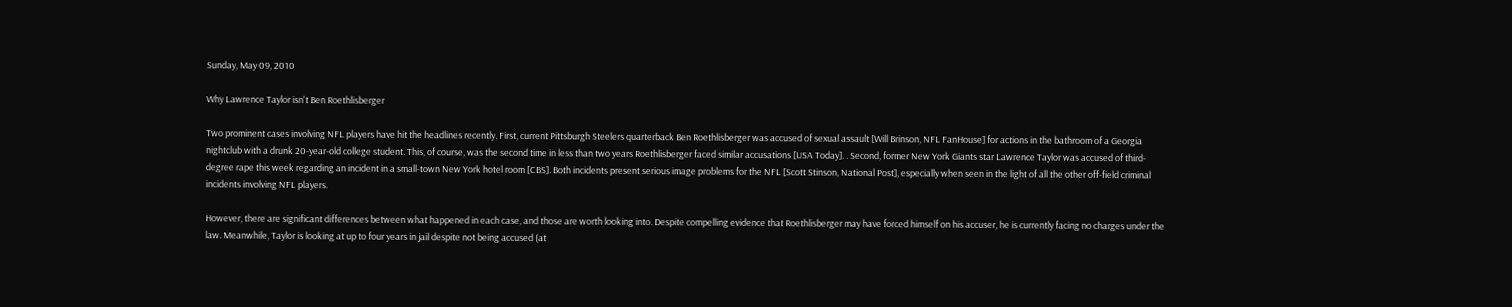Sunday, May 09, 2010

Why Lawrence Taylor isn't Ben Roethlisberger

Two prominent cases involving NFL players have hit the headlines recently. First, current Pittsburgh Steelers quarterback Ben Roethlisberger was accused of sexual assault [Will Brinson, NFL FanHouse] for actions in the bathroom of a Georgia nightclub with a drunk 20-year-old college student. This, of course, was the second time in less than two years Roethlisberger faced similar accusations [USA Today]. . Second, former New York Giants star Lawrence Taylor was accused of third-degree rape this week regarding an incident in a small-town New York hotel room [CBS]. Both incidents present serious image problems for the NFL [Scott Stinson, National Post], especially when seen in the light of all the other off-field criminal incidents involving NFL players.

However, there are significant differences between what happened in each case, and those are worth looking into. Despite compelling evidence that Roethlisberger may have forced himself on his accuser, he is currently facing no charges under the law. Meanwhile, Taylor is looking at up to four years in jail despite not being accused (at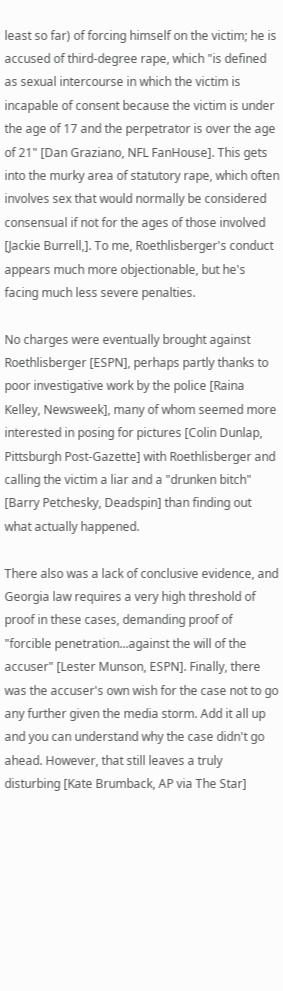least so far) of forcing himself on the victim; he is accused of third-degree rape, which "is defined as sexual intercourse in which the victim is incapable of consent because the victim is under the age of 17 and the perpetrator is over the age of 21" [Dan Graziano, NFL FanHouse]. This gets into the murky area of statutory rape, which often involves sex that would normally be considered consensual if not for the ages of those involved [Jackie Burrell,]. To me, Roethlisberger's conduct appears much more objectionable, but he's facing much less severe penalties.

No charges were eventually brought against Roethlisberger [ESPN], perhaps partly thanks to poor investigative work by the police [Raina Kelley, Newsweek], many of whom seemed more interested in posing for pictures [Colin Dunlap, Pittsburgh Post-Gazette] with Roethlisberger and calling the victim a liar and a "drunken bitch" [Barry Petchesky, Deadspin] than finding out what actually happened.

There also was a lack of conclusive evidence, and Georgia law requires a very high threshold of proof in these cases, demanding proof of "forcible penetration...against the will of the accuser" [Lester Munson, ESPN]. Finally, there was the accuser's own wish for the case not to go any further given the media storm. Add it all up and you can understand why the case didn't go ahead. However, that still leaves a truly disturbing [Kate Brumback, AP via The Star]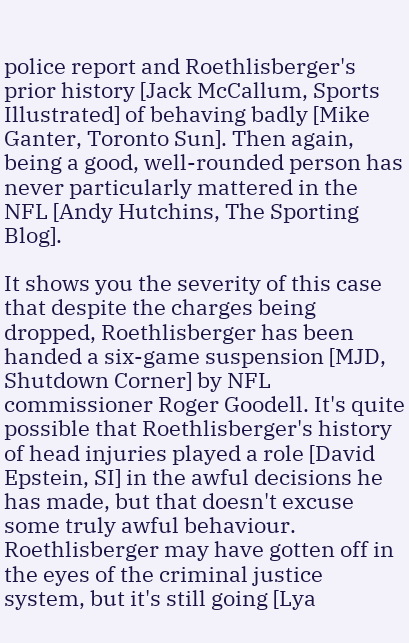police report and Roethlisberger's prior history [Jack McCallum, Sports Illustrated] of behaving badly [Mike Ganter, Toronto Sun]. Then again, being a good, well-rounded person has never particularly mattered in the NFL [Andy Hutchins, The Sporting Blog].

It shows you the severity of this case that despite the charges being dropped, Roethlisberger has been handed a six-game suspension [MJD, Shutdown Corner] by NFL commissioner Roger Goodell. It's quite possible that Roethlisberger's history of head injuries played a role [David Epstein, SI] in the awful decisions he has made, but that doesn't excuse some truly awful behaviour. Roethlisberger may have gotten off in the eyes of the criminal justice system, but it's still going [Lya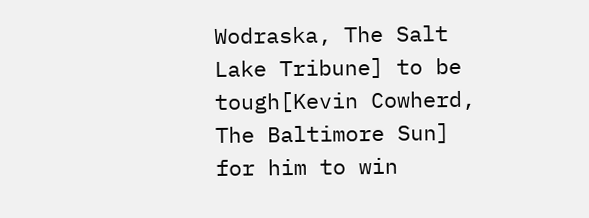Wodraska, The Salt Lake Tribune] to be tough[Kevin Cowherd, The Baltimore Sun] for him to win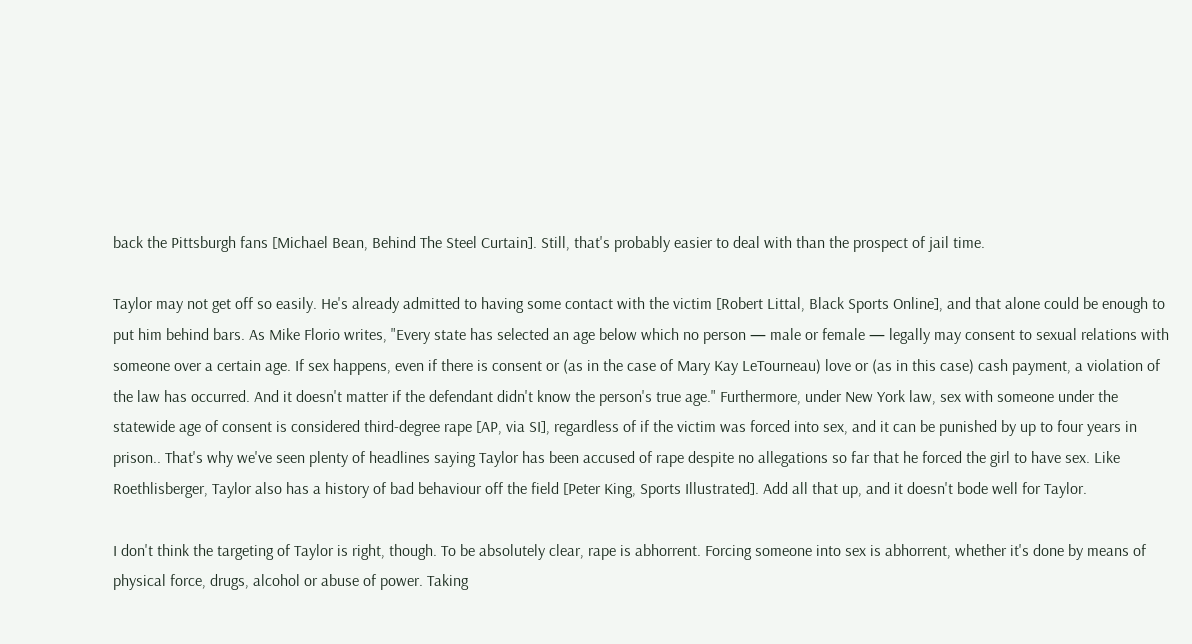back the Pittsburgh fans [Michael Bean, Behind The Steel Curtain]. Still, that's probably easier to deal with than the prospect of jail time.

Taylor may not get off so easily. He's already admitted to having some contact with the victim [Robert Littal, Black Sports Online], and that alone could be enough to put him behind bars. As Mike Florio writes, "Every state has selected an age below which no person — male or female — legally may consent to sexual relations with someone over a certain age. If sex happens, even if there is consent or (as in the case of Mary Kay LeTourneau) love or (as in this case) cash payment, a violation of the law has occurred. And it doesn't matter if the defendant didn't know the person's true age." Furthermore, under New York law, sex with someone under the statewide age of consent is considered third-degree rape [AP, via SI], regardless of if the victim was forced into sex, and it can be punished by up to four years in prison.. That's why we've seen plenty of headlines saying Taylor has been accused of rape despite no allegations so far that he forced the girl to have sex. Like Roethlisberger, Taylor also has a history of bad behaviour off the field [Peter King, Sports Illustrated]. Add all that up, and it doesn't bode well for Taylor.

I don't think the targeting of Taylor is right, though. To be absolutely clear, rape is abhorrent. Forcing someone into sex is abhorrent, whether it's done by means of physical force, drugs, alcohol or abuse of power. Taking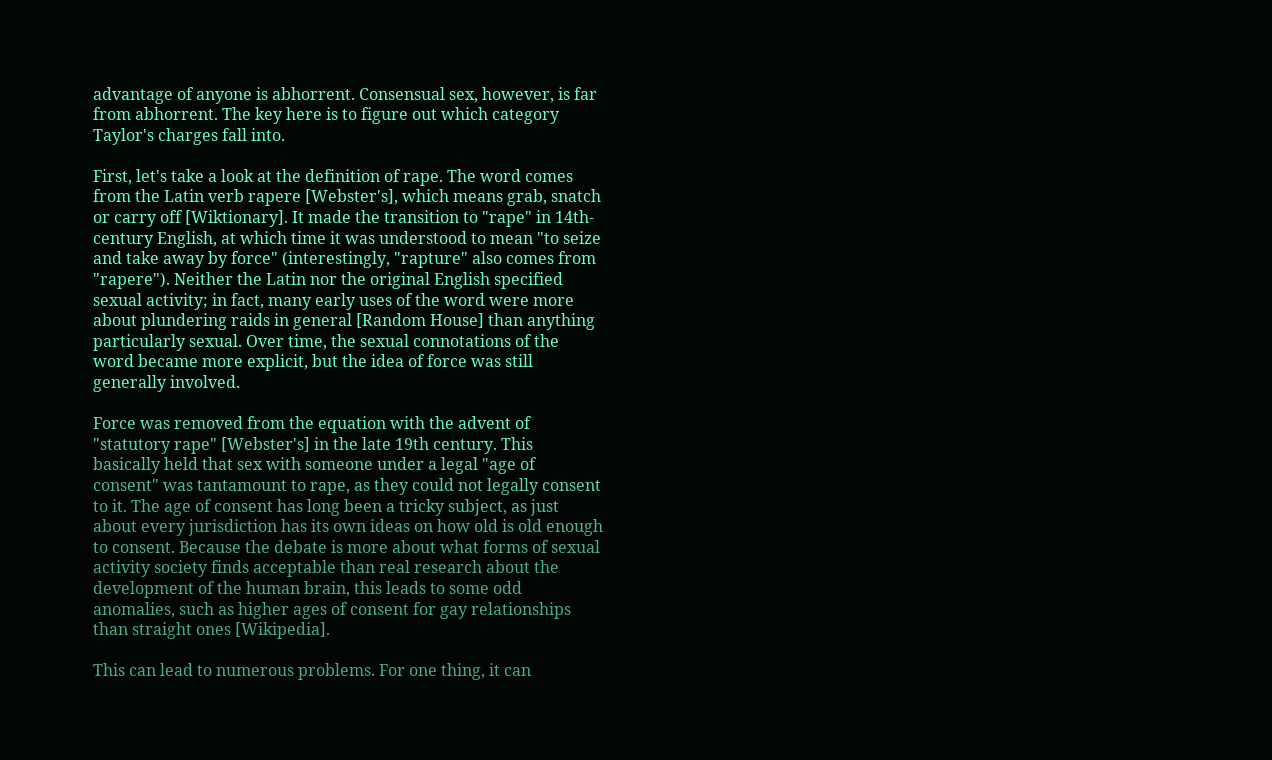advantage of anyone is abhorrent. Consensual sex, however, is far from abhorrent. The key here is to figure out which category Taylor's charges fall into.

First, let's take a look at the definition of rape. The word comes from the Latin verb rapere [Webster's], which means grab, snatch or carry off [Wiktionary]. It made the transition to "rape" in 14th-century English, at which time it was understood to mean "to seize and take away by force" (interestingly, "rapture" also comes from "rapere"). Neither the Latin nor the original English specified sexual activity; in fact, many early uses of the word were more about plundering raids in general [Random House] than anything particularly sexual. Over time, the sexual connotations of the word became more explicit, but the idea of force was still generally involved.

Force was removed from the equation with the advent of "statutory rape" [Webster's] in the late 19th century. This basically held that sex with someone under a legal "age of consent" was tantamount to rape, as they could not legally consent to it. The age of consent has long been a tricky subject, as just about every jurisdiction has its own ideas on how old is old enough to consent. Because the debate is more about what forms of sexual activity society finds acceptable than real research about the development of the human brain, this leads to some odd anomalies, such as higher ages of consent for gay relationships than straight ones [Wikipedia].

This can lead to numerous problems. For one thing, it can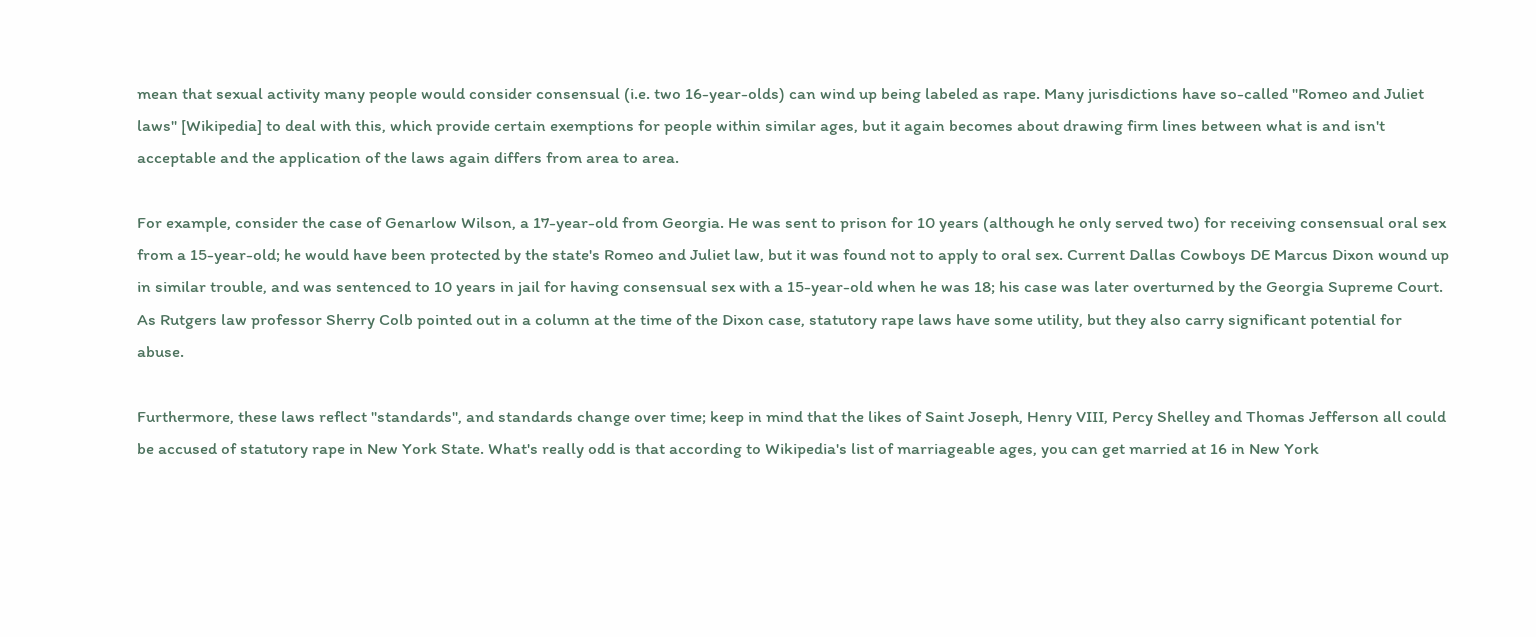mean that sexual activity many people would consider consensual (i.e. two 16-year-olds) can wind up being labeled as rape. Many jurisdictions have so-called "Romeo and Juliet laws" [Wikipedia] to deal with this, which provide certain exemptions for people within similar ages, but it again becomes about drawing firm lines between what is and isn't acceptable and the application of the laws again differs from area to area.

For example, consider the case of Genarlow Wilson, a 17-year-old from Georgia. He was sent to prison for 10 years (although he only served two) for receiving consensual oral sex from a 15-year-old; he would have been protected by the state's Romeo and Juliet law, but it was found not to apply to oral sex. Current Dallas Cowboys DE Marcus Dixon wound up in similar trouble, and was sentenced to 10 years in jail for having consensual sex with a 15-year-old when he was 18; his case was later overturned by the Georgia Supreme Court. As Rutgers law professor Sherry Colb pointed out in a column at the time of the Dixon case, statutory rape laws have some utility, but they also carry significant potential for abuse.

Furthermore, these laws reflect "standards", and standards change over time; keep in mind that the likes of Saint Joseph, Henry VIII, Percy Shelley and Thomas Jefferson all could be accused of statutory rape in New York State. What's really odd is that according to Wikipedia's list of marriageable ages, you can get married at 16 in New York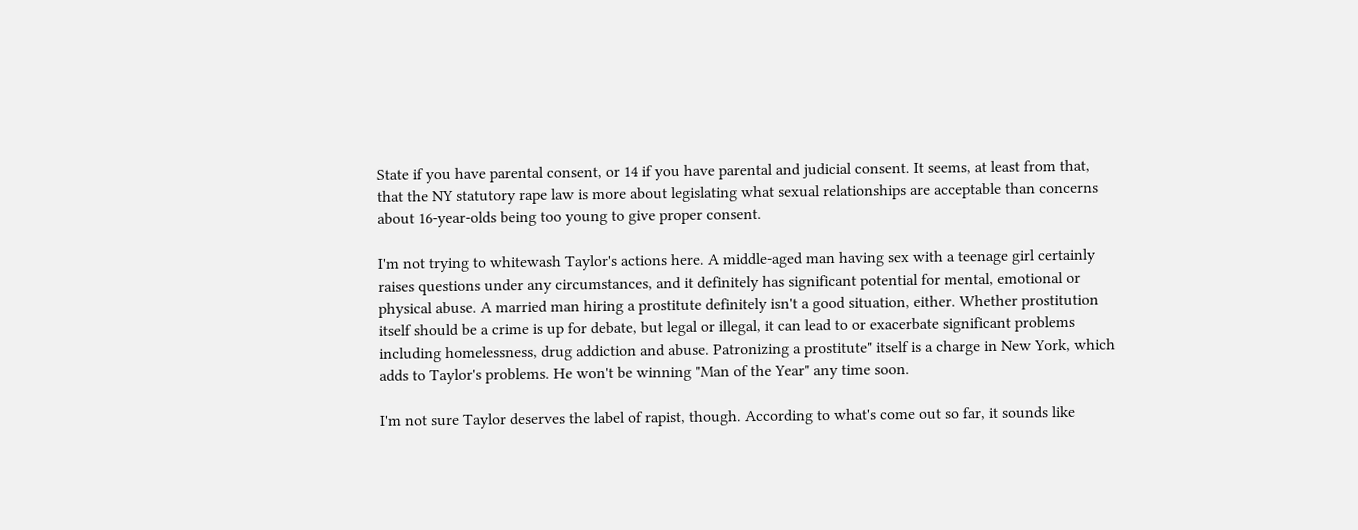State if you have parental consent, or 14 if you have parental and judicial consent. It seems, at least from that, that the NY statutory rape law is more about legislating what sexual relationships are acceptable than concerns about 16-year-olds being too young to give proper consent.

I'm not trying to whitewash Taylor's actions here. A middle-aged man having sex with a teenage girl certainly raises questions under any circumstances, and it definitely has significant potential for mental, emotional or physical abuse. A married man hiring a prostitute definitely isn't a good situation, either. Whether prostitution itself should be a crime is up for debate, but legal or illegal, it can lead to or exacerbate significant problems including homelessness, drug addiction and abuse. Patronizing a prostitute" itself is a charge in New York, which adds to Taylor's problems. He won't be winning "Man of the Year" any time soon.

I'm not sure Taylor deserves the label of rapist, though. According to what's come out so far, it sounds like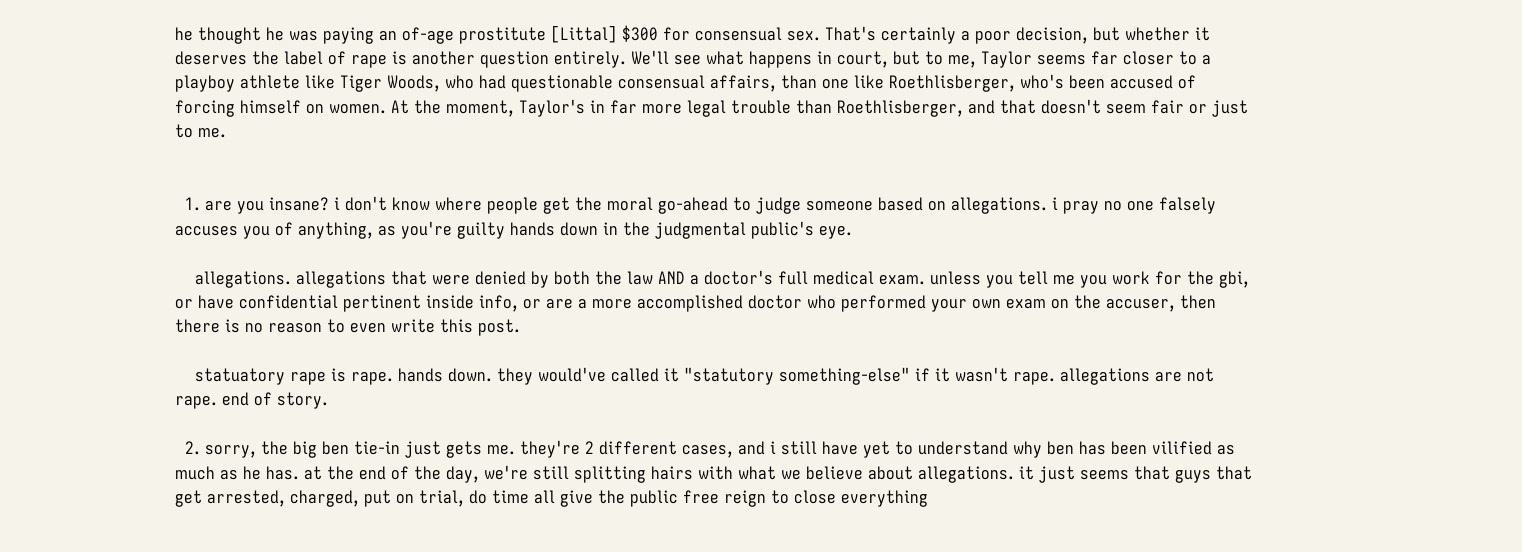he thought he was paying an of-age prostitute [Littal] $300 for consensual sex. That's certainly a poor decision, but whether it deserves the label of rape is another question entirely. We'll see what happens in court, but to me, Taylor seems far closer to a playboy athlete like Tiger Woods, who had questionable consensual affairs, than one like Roethlisberger, who's been accused of forcing himself on women. At the moment, Taylor's in far more legal trouble than Roethlisberger, and that doesn't seem fair or just to me.


  1. are you insane? i don't know where people get the moral go-ahead to judge someone based on allegations. i pray no one falsely accuses you of anything, as you're guilty hands down in the judgmental public's eye.

    allegations. allegations that were denied by both the law AND a doctor's full medical exam. unless you tell me you work for the gbi, or have confidential pertinent inside info, or are a more accomplished doctor who performed your own exam on the accuser, then there is no reason to even write this post.

    statuatory rape is rape. hands down. they would've called it "statutory something-else" if it wasn't rape. allegations are not rape. end of story.

  2. sorry, the big ben tie-in just gets me. they're 2 different cases, and i still have yet to understand why ben has been vilified as much as he has. at the end of the day, we're still splitting hairs with what we believe about allegations. it just seems that guys that get arrested, charged, put on trial, do time all give the public free reign to close everything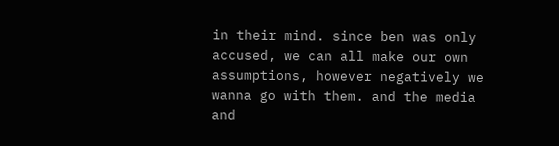in their mind. since ben was only accused, we can all make our own assumptions, however negatively we wanna go with them. and the media and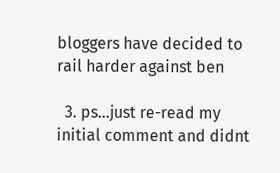bloggers have decided to rail harder against ben

  3. ps...just re-read my initial comment and didnt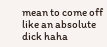mean to come off like an absolute dick haha